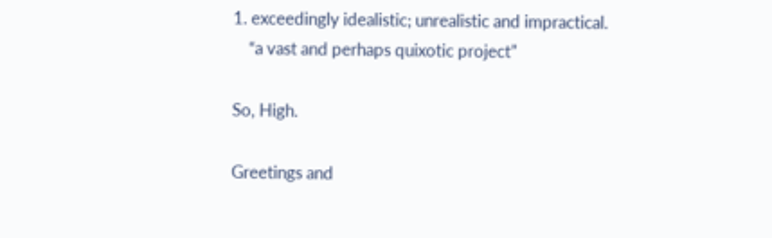1. exceedingly idealistic; unrealistic and impractical.
    “a vast and perhaps quixotic project”

So, High.

Greetings and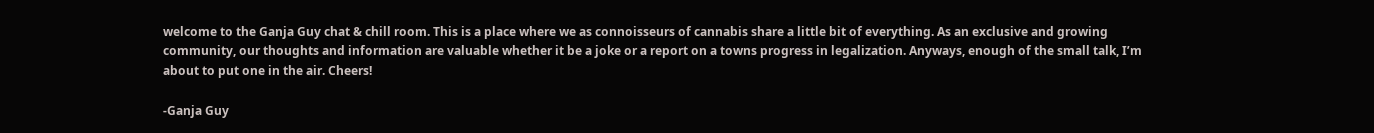welcome to the Ganja Guy chat & chill room. This is a place where we as connoisseurs of cannabis share a little bit of everything. As an exclusive and growing community, our thoughts and information are valuable whether it be a joke or a report on a towns progress in legalization. Anyways, enough of the small talk, I’m about to put one in the air. Cheers!

-Ganja Guy